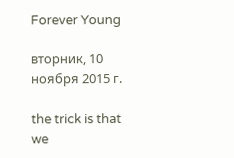Forever Young

вторник, 10 ноября 2015 г.

the trick is that we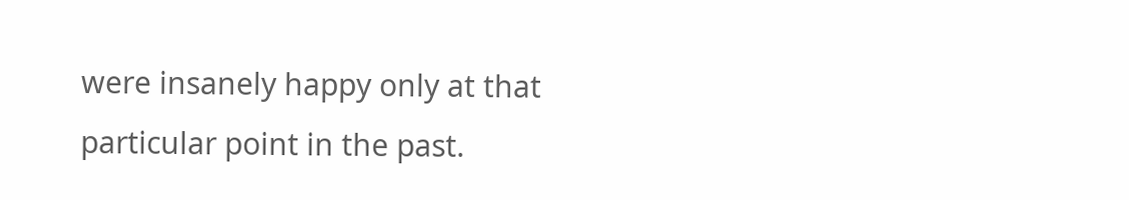were insanely happy only at that particular point in the past.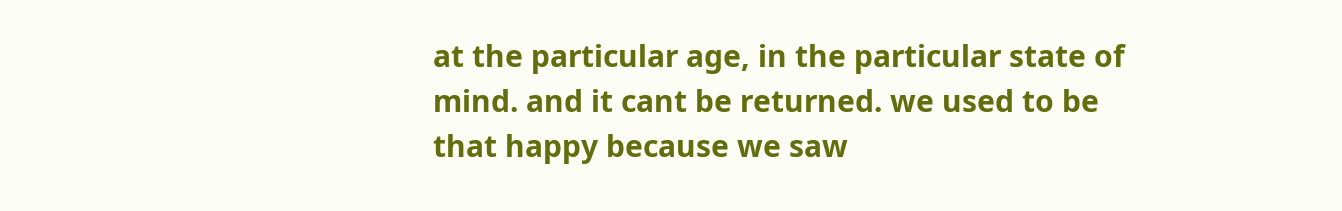at the particular age, in the particular state of mind. and it cant be returned. we used to be that happy because we saw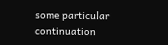some particular continuation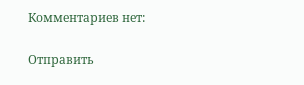Комментариев нет:

Отправить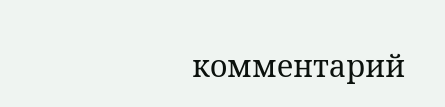комментарий